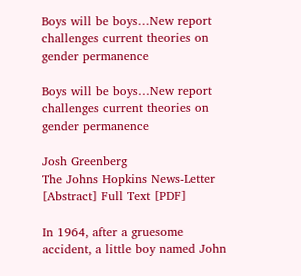Boys will be boys…New report challenges current theories on gender permanence

Boys will be boys…New report challenges current theories on gender permanence

Josh Greenberg
The Johns Hopkins News-Letter
[Abstract] Full Text [PDF]

In 1964, after a gruesome accident, a little boy named John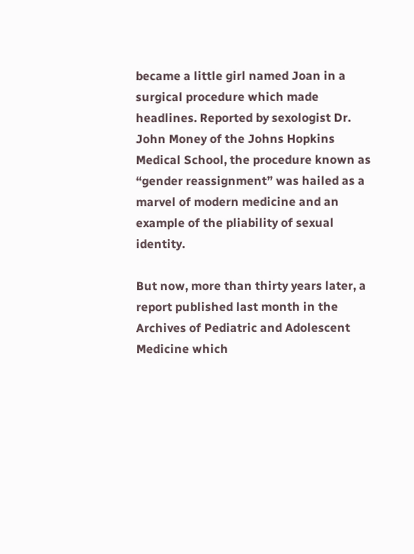became a little girl named Joan in a surgical procedure which made headlines. Reported by sexologist Dr. John Money of the Johns Hopkins Medical School, the procedure known as “gender reassignment” was hailed as a marvel of modern medicine and an example of the pliability of sexual identity.

But now, more than thirty years later, a report published last month in the Archives of Pediatric and Adolescent Medicine which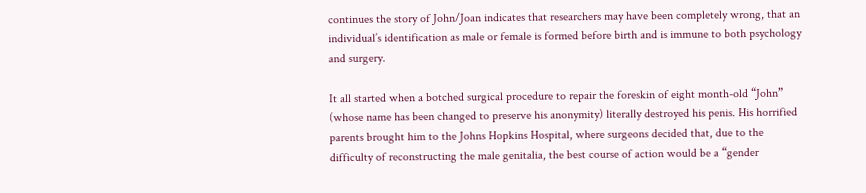continues the story of John/Joan indicates that researchers may have been completely wrong, that an individual’s identification as male or female is formed before birth and is immune to both psychology and surgery.

It all started when a botched surgical procedure to repair the foreskin of eight month-old “John” (whose name has been changed to preserve his anonymity) literally destroyed his penis. His horrified parents brought him to the Johns Hopkins Hospital, where surgeons decided that, due to the difficulty of reconstructing the male genitalia, the best course of action would be a “gender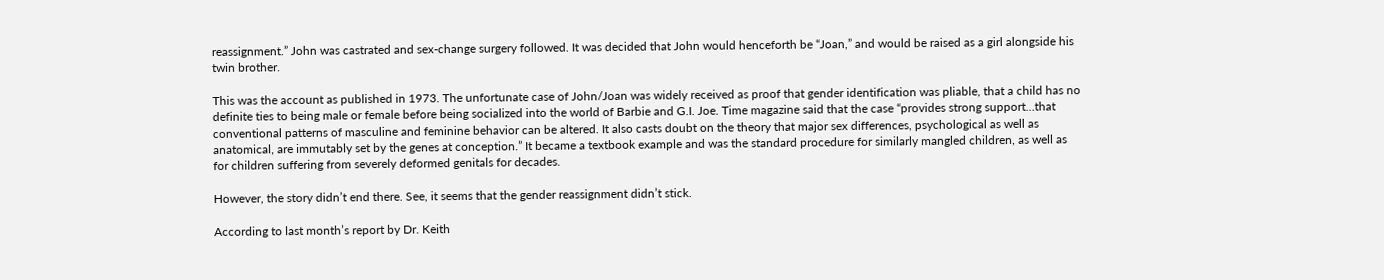reassignment.” John was castrated and sex-change surgery followed. It was decided that John would henceforth be “Joan,” and would be raised as a girl alongside his twin brother.

This was the account as published in 1973. The unfortunate case of John/Joan was widely received as proof that gender identification was pliable, that a child has no definite ties to being male or female before being socialized into the world of Barbie and G.I. Joe. Time magazine said that the case “provides strong support…that conventional patterns of masculine and feminine behavior can be altered. It also casts doubt on the theory that major sex differences, psychological as well as anatomical, are immutably set by the genes at conception.” It became a textbook example and was the standard procedure for similarly mangled children, as well as for children suffering from severely deformed genitals for decades.

However, the story didn’t end there. See, it seems that the gender reassignment didn’t stick.

According to last month’s report by Dr. Keith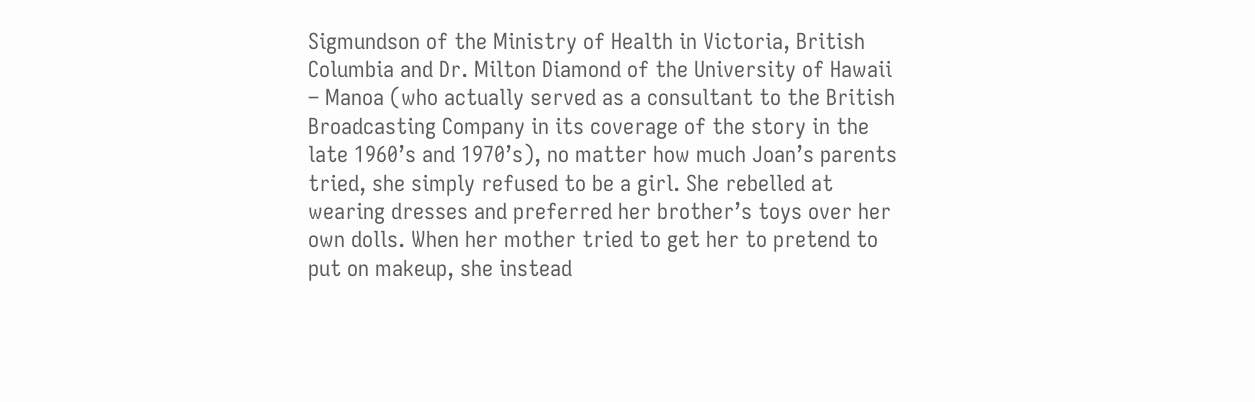Sigmundson of the Ministry of Health in Victoria, British Columbia and Dr. Milton Diamond of the University of Hawaii – Manoa (who actually served as a consultant to the British Broadcasting Company in its coverage of the story in the late 1960’s and 1970’s), no matter how much Joan’s parents tried, she simply refused to be a girl. She rebelled at wearing dresses and preferred her brother’s toys over her own dolls. When her mother tried to get her to pretend to put on makeup, she instead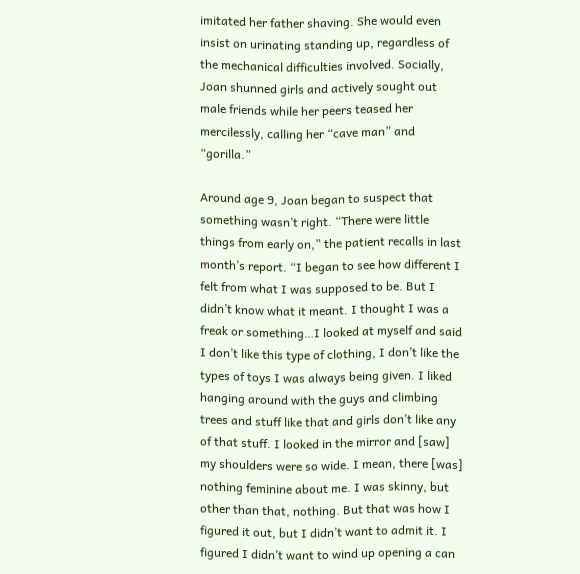imitated her father shaving. She would even insist on urinating standing up, regardless of the mechanical difficulties involved. Socially, Joan shunned girls and actively sought out male friends while her peers teased her mercilessly, calling her “cave man” and “gorilla.”

Around age 9, Joan began to suspect that something wasn’t right. “There were little things from early on,” the patient recalls in last month’s report. “I began to see how different I felt from what I was supposed to be. But I didn’t know what it meant. I thought I was a freak or something…I looked at myself and said I don’t like this type of clothing, I don’t like the types of toys I was always being given. I liked hanging around with the guys and climbing trees and stuff like that and girls don’t like any of that stuff. I looked in the mirror and [saw] my shoulders were so wide. I mean, there [was] nothing feminine about me. I was skinny, but other than that, nothing. But that was how I figured it out, but I didn’t want to admit it. I figured I didn’t want to wind up opening a can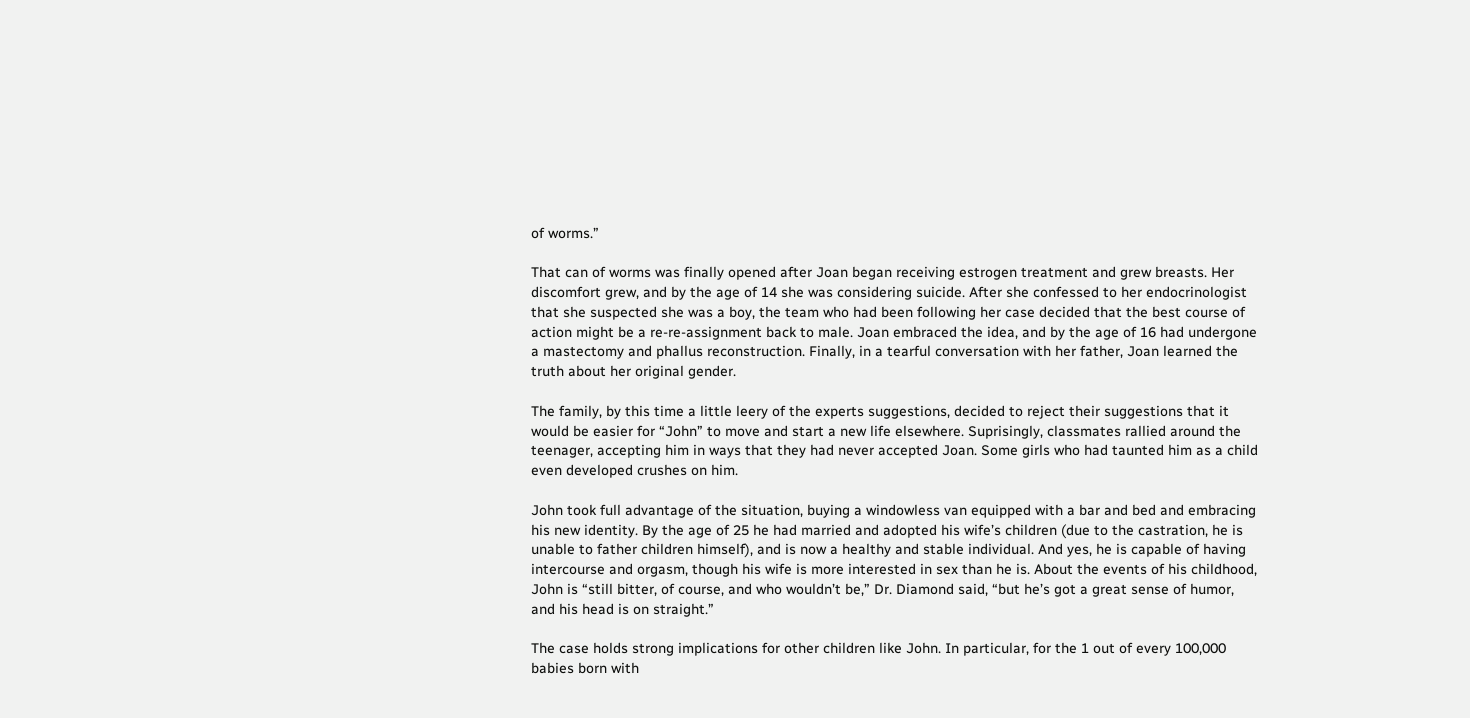of worms.”

That can of worms was finally opened after Joan began receiving estrogen treatment and grew breasts. Her discomfort grew, and by the age of 14 she was considering suicide. After she confessed to her endocrinologist that she suspected she was a boy, the team who had been following her case decided that the best course of action might be a re-re-assignment back to male. Joan embraced the idea, and by the age of 16 had undergone a mastectomy and phallus reconstruction. Finally, in a tearful conversation with her father, Joan learned the truth about her original gender.

The family, by this time a little leery of the experts suggestions, decided to reject their suggestions that it would be easier for “John” to move and start a new life elsewhere. Suprisingly, classmates rallied around the teenager, accepting him in ways that they had never accepted Joan. Some girls who had taunted him as a child even developed crushes on him.

John took full advantage of the situation, buying a windowless van equipped with a bar and bed and embracing his new identity. By the age of 25 he had married and adopted his wife’s children (due to the castration, he is unable to father children himself), and is now a healthy and stable individual. And yes, he is capable of having intercourse and orgasm, though his wife is more interested in sex than he is. About the events of his childhood, John is “still bitter, of course, and who wouldn’t be,” Dr. Diamond said, “but he’s got a great sense of humor, and his head is on straight.”

The case holds strong implications for other children like John. In particular, for the 1 out of every 100,000 babies born with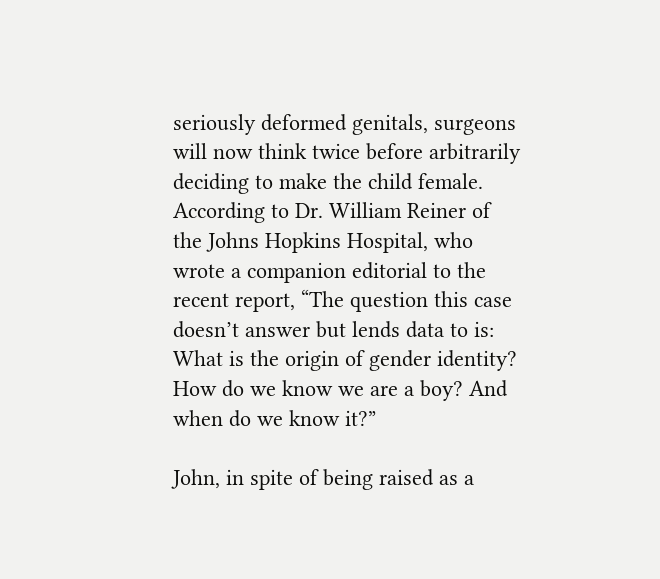seriously deformed genitals, surgeons will now think twice before arbitrarily deciding to make the child female. According to Dr. William Reiner of the Johns Hopkins Hospital, who wrote a companion editorial to the recent report, “The question this case doesn’t answer but lends data to is: What is the origin of gender identity? How do we know we are a boy? And when do we know it?”

John, in spite of being raised as a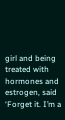girl and being treated with hormones and estrogen, said ‘Forget it. I’m a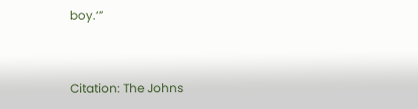boy.‘”


Citation: The Johns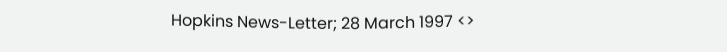Hopkins News-Letter; 28 March 1997 <>